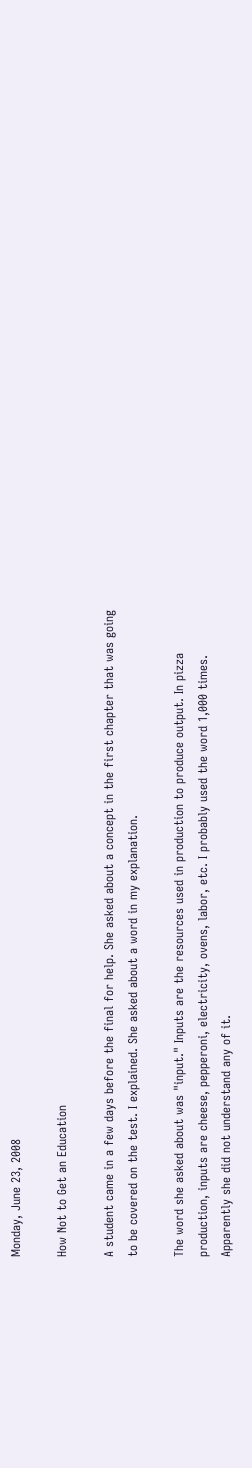Monday, June 23, 2008

How Not to Get an Education

A student came in a few days before the final for help. She asked about a concept in the first chapter that was going to be covered on the test. I explained. She asked about a word in my explanation.

The word she asked about was "input." Inputs are the resources used in production to produce output. In pizza production, inputs are cheese, pepperoni, electricity, ovens, labor, etc. I probably used the word 1,000 times. Apparently she did not understand any of it.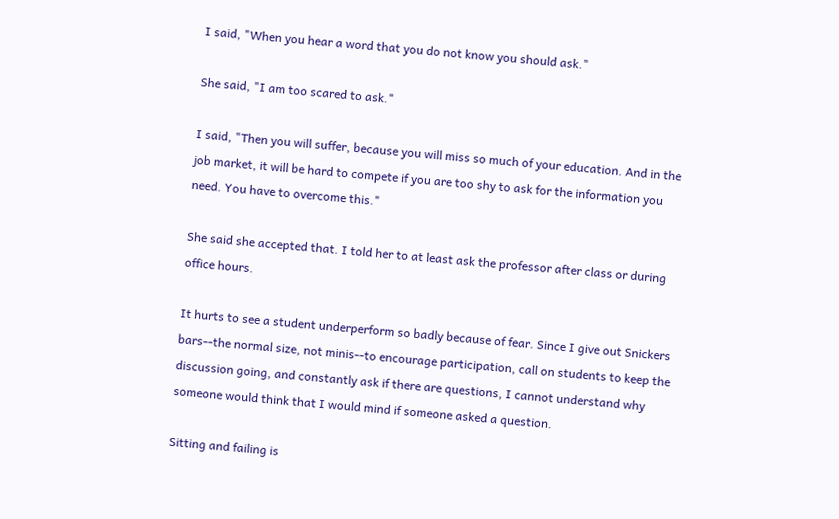I said, "When you hear a word that you do not know you should ask."

She said, "I am too scared to ask."

I said, "Then you will suffer, because you will miss so much of your education. And in the job market, it will be hard to compete if you are too shy to ask for the information you need. You have to overcome this."

She said she accepted that. I told her to at least ask the professor after class or during office hours.

It hurts to see a student underperform so badly because of fear. Since I give out Snickers bars--the normal size, not minis--to encourage participation, call on students to keep the discussion going, and constantly ask if there are questions, I cannot understand why someone would think that I would mind if someone asked a question.

Sitting and failing is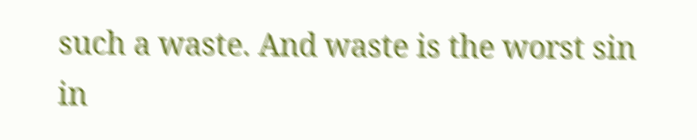such a waste. And waste is the worst sin in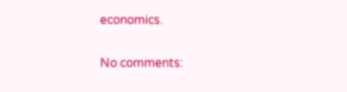economics.

No comments: